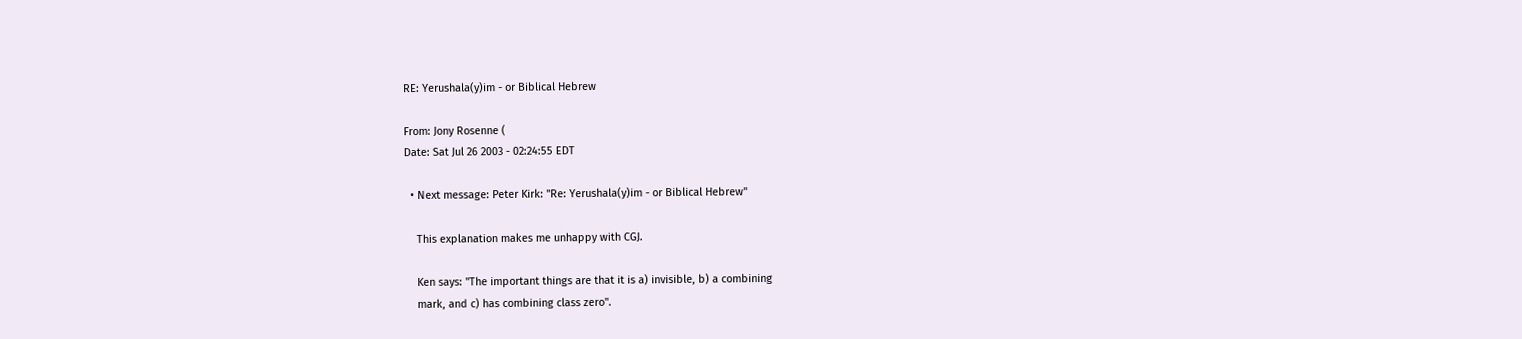RE: Yerushala(y)im - or Biblical Hebrew

From: Jony Rosenne (
Date: Sat Jul 26 2003 - 02:24:55 EDT

  • Next message: Peter Kirk: "Re: Yerushala(y)im - or Biblical Hebrew"

    This explanation makes me unhappy with CGJ.

    Ken says: "The important things are that it is a) invisible, b) a combining
    mark, and c) has combining class zero".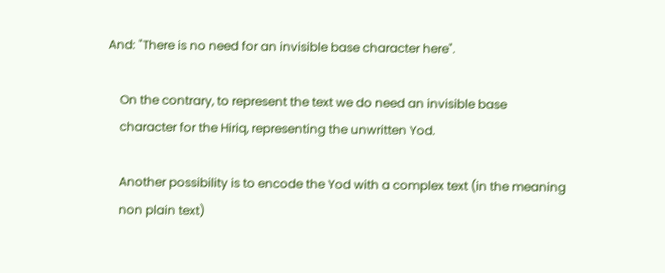And: "There is no need for an invisible base character here".

    On the contrary, to represent the text we do need an invisible base
    character for the Hiriq, representing the unwritten Yod.

    Another possibility is to encode the Yod with a complex text (in the meaning
    non plain text)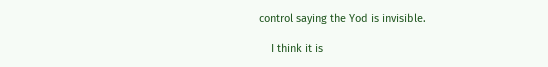control saying the Yod is invisible.

    I think it is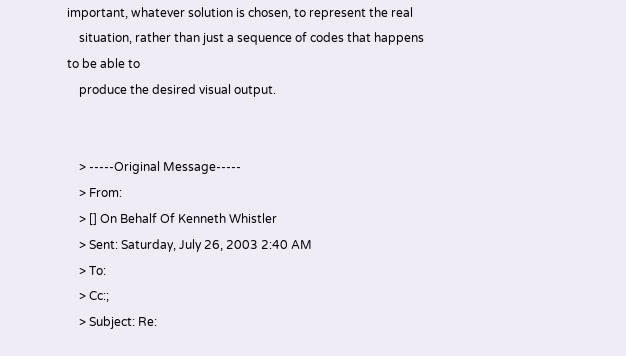important, whatever solution is chosen, to represent the real
    situation, rather than just a sequence of codes that happens to be able to
    produce the desired visual output.


    > -----Original Message-----
    > From:
    > [] On Behalf Of Kenneth Whistler
    > Sent: Saturday, July 26, 2003 2:40 AM
    > To:
    > Cc:;
    > Subject: Re: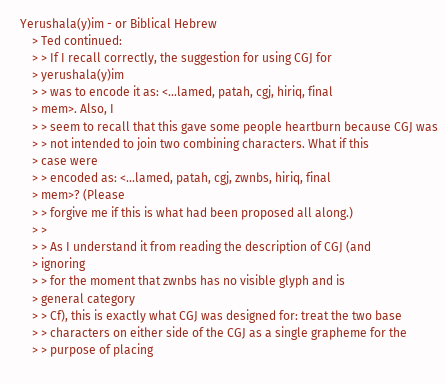Yerushala(y)im - or Biblical Hebrew
    > Ted continued:
    > > If I recall correctly, the suggestion for using CGJ for
    > yerushala(y)im
    > > was to encode it as: <...lamed, patah, cgj, hiriq, final
    > mem>. Also, I
    > > seem to recall that this gave some people heartburn because CGJ was
    > > not intended to join two combining characters. What if this
    > case were
    > > encoded as: <...lamed, patah, cgj, zwnbs, hiriq, final
    > mem>? (Please
    > > forgive me if this is what had been proposed all along.)
    > >
    > > As I understand it from reading the description of CGJ (and
    > ignoring
    > > for the moment that zwnbs has no visible glyph and is
    > general category
    > > Cf), this is exactly what CGJ was designed for: treat the two base
    > > characters on either side of the CGJ as a single grapheme for the
    > > purpose of placing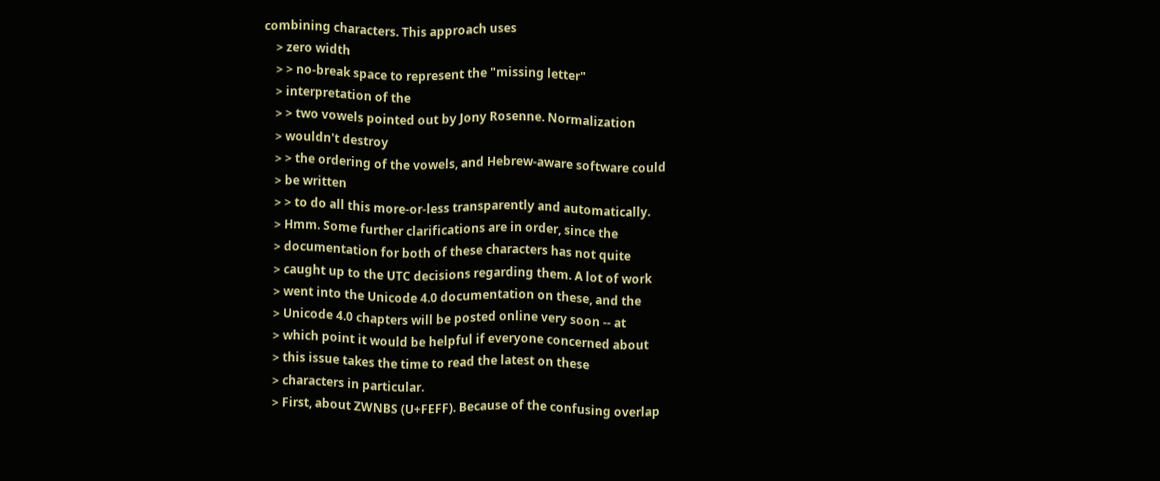combining characters. This approach uses
    > zero width
    > > no-break space to represent the "missing letter"
    > interpretation of the
    > > two vowels pointed out by Jony Rosenne. Normalization
    > wouldn't destroy
    > > the ordering of the vowels, and Hebrew-aware software could
    > be written
    > > to do all this more-or-less transparently and automatically.
    > Hmm. Some further clarifications are in order, since the
    > documentation for both of these characters has not quite
    > caught up to the UTC decisions regarding them. A lot of work
    > went into the Unicode 4.0 documentation on these, and the
    > Unicode 4.0 chapters will be posted online very soon -- at
    > which point it would be helpful if everyone concerned about
    > this issue takes the time to read the latest on these
    > characters in particular.
    > First, about ZWNBS (U+FEFF). Because of the confusing overlap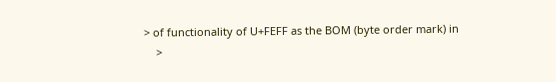> of functionality of U+FEFF as the BOM (byte order mark) in
    >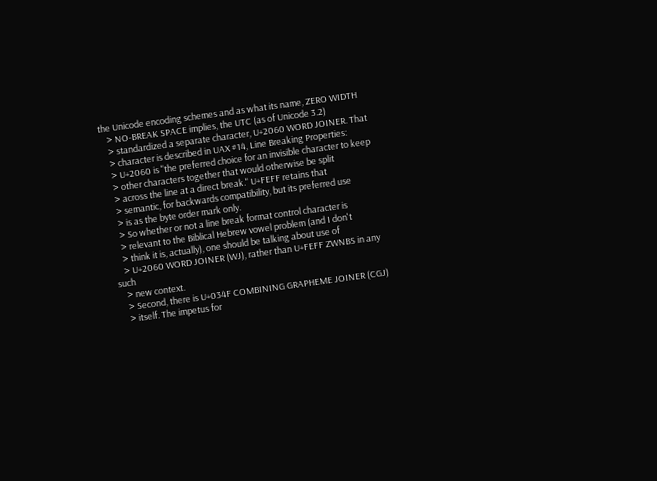the Unicode encoding schemes and as what its name, ZERO WIDTH
    > NO-BREAK SPACE implies, the UTC (as of Unicode 3.2)
    > standardized a separate character, U+2060 WORD JOINER. That
    > character is described in UAX #14, Line Breaking Properties:
    > U+2060 is "the preferred choice for an invisible character to keep
    > other characters together that would otherwise be split
    > across the line at a direct break." U+FEFF retains that
    > semantic, for backwards compatibility, but its preferred use
    > is as the byte order mark only.
    > So whether or not a line break format control character is
    > relevant to the Biblical Hebrew vowel problem (and I don't
    > think it is, actually), one should be talking about use of
    > U+2060 WORD JOINER (WJ), rather than U+FEFF ZWNBS in any such
    > new context.
    > Second, there is U+034F COMBINING GRAPHEME JOINER (CGJ)
    > itself. The impetus for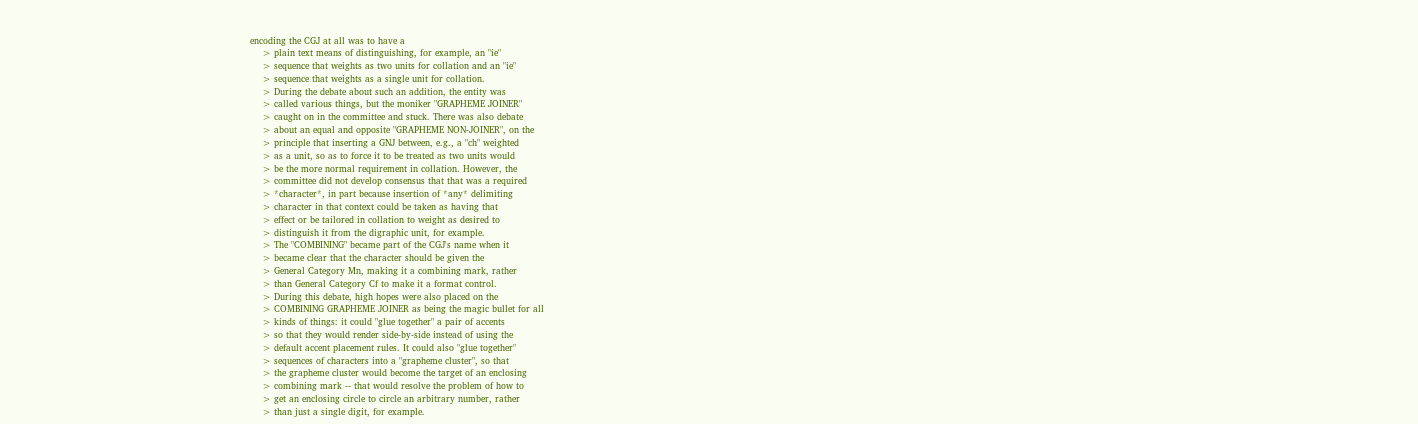encoding the CGJ at all was to have a
    > plain text means of distinguishing, for example, an "ie"
    > sequence that weights as two units for collation and an "ie"
    > sequence that weights as a single unit for collation.
    > During the debate about such an addition, the entity was
    > called various things, but the moniker "GRAPHEME JOINER"
    > caught on in the committee and stuck. There was also debate
    > about an equal and opposite "GRAPHEME NON-JOINER", on the
    > principle that inserting a GNJ between, e.g., a "ch" weighted
    > as a unit, so as to force it to be treated as two units would
    > be the more normal requirement in collation. However, the
    > committee did not develop consensus that that was a required
    > *character*, in part because insertion of *any* delimiting
    > character in that context could be taken as having that
    > effect or be tailored in collation to weight as desired to
    > distinguish it from the digraphic unit, for example.
    > The "COMBINING" became part of the CGJ's name when it
    > became clear that the character should be given the
    > General Category Mn, making it a combining mark, rather
    > than General Category Cf to make it a format control.
    > During this debate, high hopes were also placed on the
    > COMBINING GRAPHEME JOINER as being the magic bullet for all
    > kinds of things: it could "glue together" a pair of accents
    > so that they would render side-by-side instead of using the
    > default accent placement rules. It could also "glue together"
    > sequences of characters into a "grapheme cluster", so that
    > the grapheme cluster would become the target of an enclosing
    > combining mark -- that would resolve the problem of how to
    > get an enclosing circle to circle an arbitrary number, rather
    > than just a single digit, for example.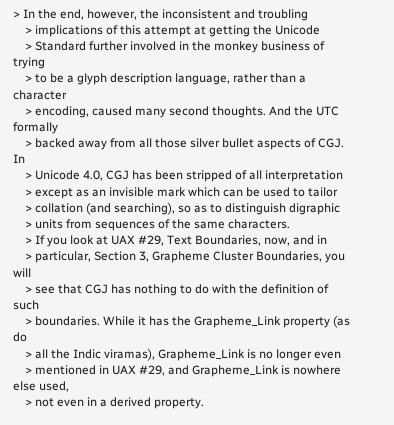> In the end, however, the inconsistent and troubling
    > implications of this attempt at getting the Unicode
    > Standard further involved in the monkey business of trying
    > to be a glyph description language, rather than a character
    > encoding, caused many second thoughts. And the UTC formally
    > backed away from all those silver bullet aspects of CGJ. In
    > Unicode 4.0, CGJ has been stripped of all interpretation
    > except as an invisible mark which can be used to tailor
    > collation (and searching), so as to distinguish digraphic
    > units from sequences of the same characters.
    > If you look at UAX #29, Text Boundaries, now, and in
    > particular, Section 3, Grapheme Cluster Boundaries, you will
    > see that CGJ has nothing to do with the definition of such
    > boundaries. While it has the Grapheme_Link property (as do
    > all the Indic viramas), Grapheme_Link is no longer even
    > mentioned in UAX #29, and Grapheme_Link is nowhere else used,
    > not even in a derived property.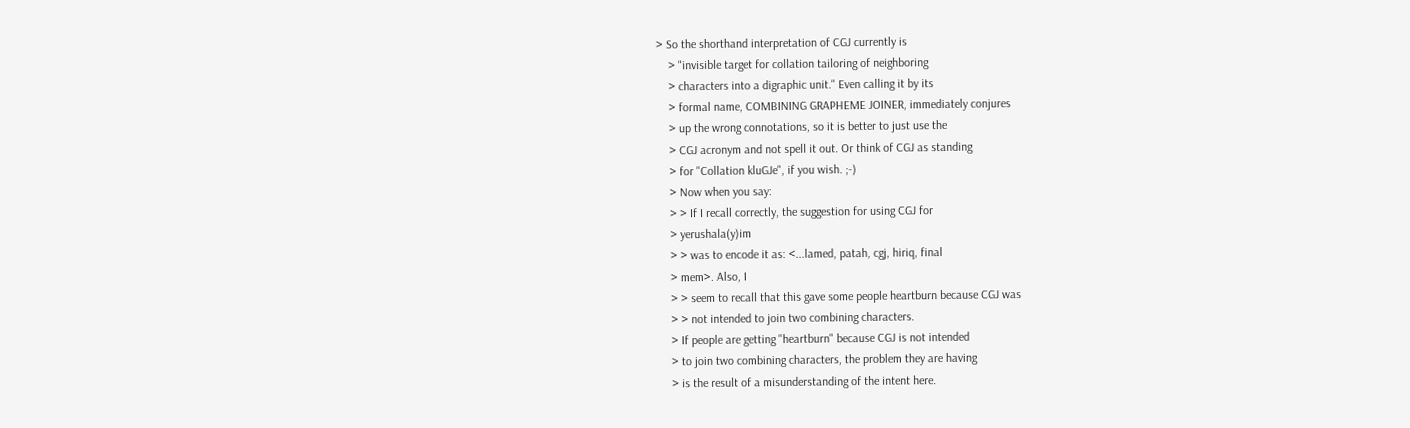> So the shorthand interpretation of CGJ currently is
    > "invisible target for collation tailoring of neighboring
    > characters into a digraphic unit." Even calling it by its
    > formal name, COMBINING GRAPHEME JOINER, immediately conjures
    > up the wrong connotations, so it is better to just use the
    > CGJ acronym and not spell it out. Or think of CGJ as standing
    > for "Collation kluGJe", if you wish. ;-)
    > Now when you say:
    > > If I recall correctly, the suggestion for using CGJ for
    > yerushala(y)im
    > > was to encode it as: <...lamed, patah, cgj, hiriq, final
    > mem>. Also, I
    > > seem to recall that this gave some people heartburn because CGJ was
    > > not intended to join two combining characters.
    > If people are getting "heartburn" because CGJ is not intended
    > to join two combining characters, the problem they are having
    > is the result of a misunderstanding of the intent here.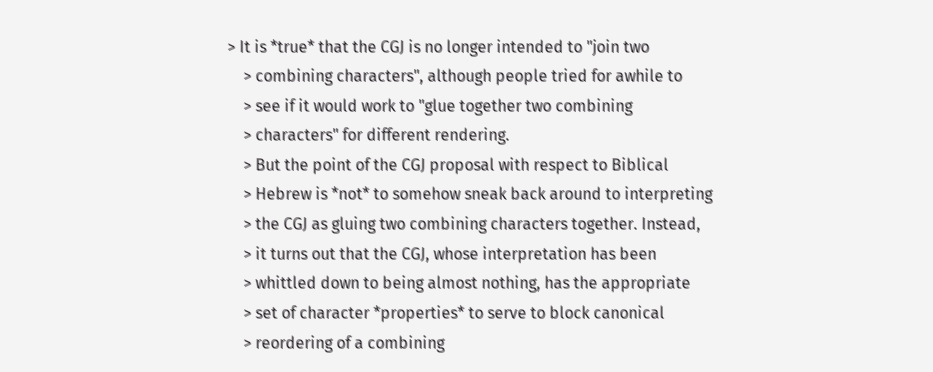> It is *true* that the CGJ is no longer intended to "join two
    > combining characters", although people tried for awhile to
    > see if it would work to "glue together two combining
    > characters" for different rendering.
    > But the point of the CGJ proposal with respect to Biblical
    > Hebrew is *not* to somehow sneak back around to interpreting
    > the CGJ as gluing two combining characters together. Instead,
    > it turns out that the CGJ, whose interpretation has been
    > whittled down to being almost nothing, has the appropriate
    > set of character *properties* to serve to block canonical
    > reordering of a combining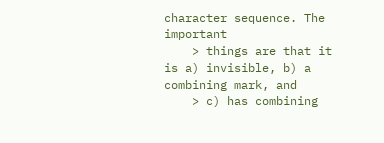character sequence. The important
    > things are that it is a) invisible, b) a combining mark, and
    > c) has combining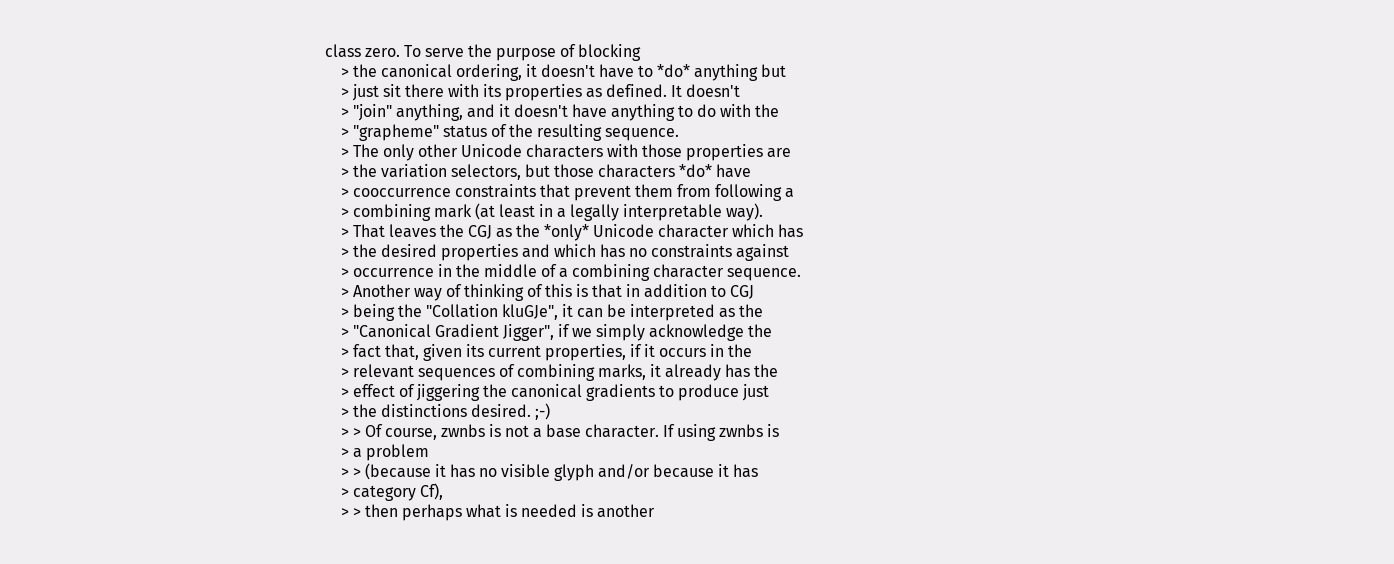class zero. To serve the purpose of blocking
    > the canonical ordering, it doesn't have to *do* anything but
    > just sit there with its properties as defined. It doesn't
    > "join" anything, and it doesn't have anything to do with the
    > "grapheme" status of the resulting sequence.
    > The only other Unicode characters with those properties are
    > the variation selectors, but those characters *do* have
    > cooccurrence constraints that prevent them from following a
    > combining mark (at least in a legally interpretable way).
    > That leaves the CGJ as the *only* Unicode character which has
    > the desired properties and which has no constraints against
    > occurrence in the middle of a combining character sequence.
    > Another way of thinking of this is that in addition to CGJ
    > being the "Collation kluGJe", it can be interpreted as the
    > "Canonical Gradient Jigger", if we simply acknowledge the
    > fact that, given its current properties, if it occurs in the
    > relevant sequences of combining marks, it already has the
    > effect of jiggering the canonical gradients to produce just
    > the distinctions desired. ;-)
    > > Of course, zwnbs is not a base character. If using zwnbs is
    > a problem
    > > (because it has no visible glyph and/or because it has
    > category Cf),
    > > then perhaps what is needed is another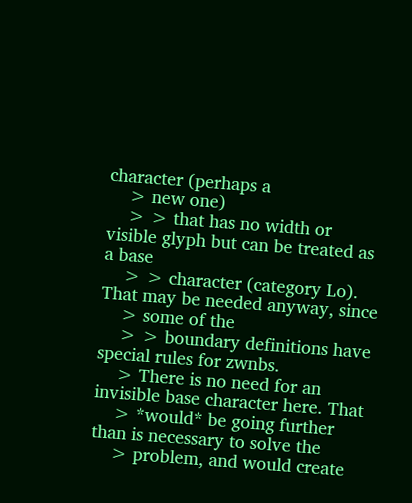character (perhaps a
    > new one)
    > > that has no width or visible glyph but can be treated as a base
    > > character (category Lo). That may be needed anyway, since
    > some of the
    > > boundary definitions have special rules for zwnbs.
    > There is no need for an invisible base character here. That
    > *would* be going further than is necessary to solve the
    > problem, and would create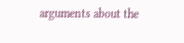arguments about the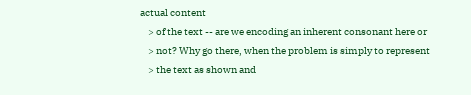actual content
    > of the text -- are we encoding an inherent consonant here or
    > not? Why go there, when the problem is simply to represent
    > the text as shown and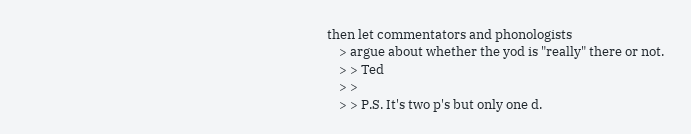then let commentators and phonologists
    > argue about whether the yod is "really" there or not.
    > > Ted
    > >
    > > P.S. It's two p's but only one d.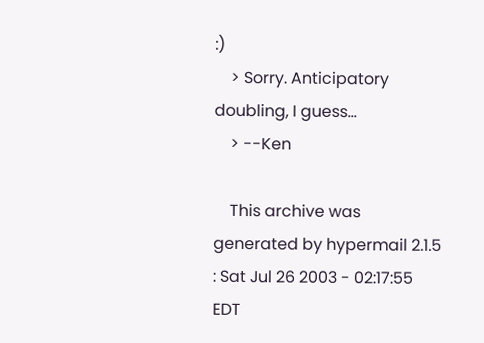:)
    > Sorry. Anticipatory doubling, I guess...
    > --Ken

    This archive was generated by hypermail 2.1.5 : Sat Jul 26 2003 - 02:17:55 EDT